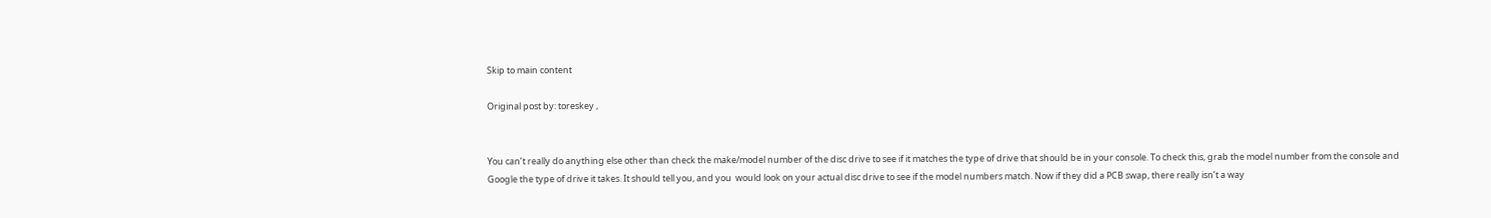Skip to main content

Original post by: toreskey ,


You can’t really do anything else other than check the make/model number of the disc drive to see if it matches the type of drive that should be in your console. To check this, grab the model number from the console and Google the type of drive it takes. It should tell you, and you  would look on your actual disc drive to see if the model numbers match. Now if they did a PCB swap, there really isn’t a way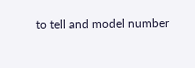to tell and model number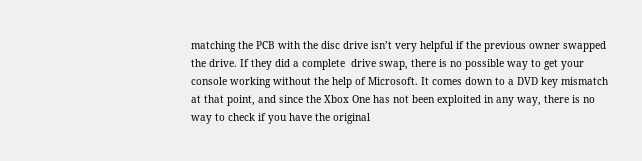matching the PCB with the disc drive isn’t very helpful if the previous owner swapped the drive. If they did a complete  drive swap, there is no possible way to get your console working without the help of Microsoft. It comes down to a DVD key mismatch at that point, and since the Xbox One has not been exploited in any way, there is no way to check if you have the original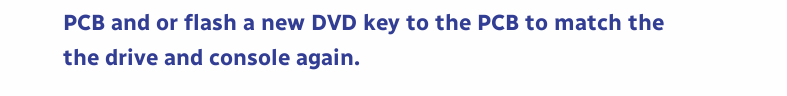PCB and or flash a new DVD key to the PCB to match the the drive and console again.